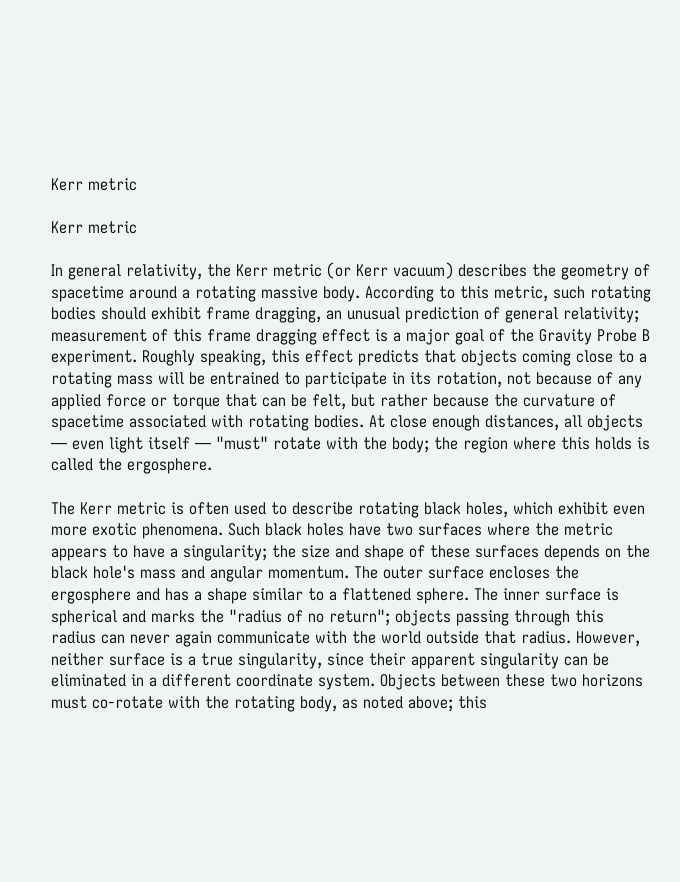Kerr metric

Kerr metric

In general relativity, the Kerr metric (or Kerr vacuum) describes the geometry of spacetime around a rotating massive body. According to this metric, such rotating bodies should exhibit frame dragging, an unusual prediction of general relativity; measurement of this frame dragging effect is a major goal of the Gravity Probe B experiment. Roughly speaking, this effect predicts that objects coming close to a rotating mass will be entrained to participate in its rotation, not because of any applied force or torque that can be felt, but rather because the curvature of spacetime associated with rotating bodies. At close enough distances, all objects — even light itself — "must" rotate with the body; the region where this holds is called the ergosphere.

The Kerr metric is often used to describe rotating black holes, which exhibit even more exotic phenomena. Such black holes have two surfaces where the metric appears to have a singularity; the size and shape of these surfaces depends on the black hole's mass and angular momentum. The outer surface encloses the ergosphere and has a shape similar to a flattened sphere. The inner surface is spherical and marks the "radius of no return"; objects passing through this radius can never again communicate with the world outside that radius. However, neither surface is a true singularity, since their apparent singularity can be eliminated in a different coordinate system. Objects between these two horizons must co-rotate with the rotating body, as noted above; this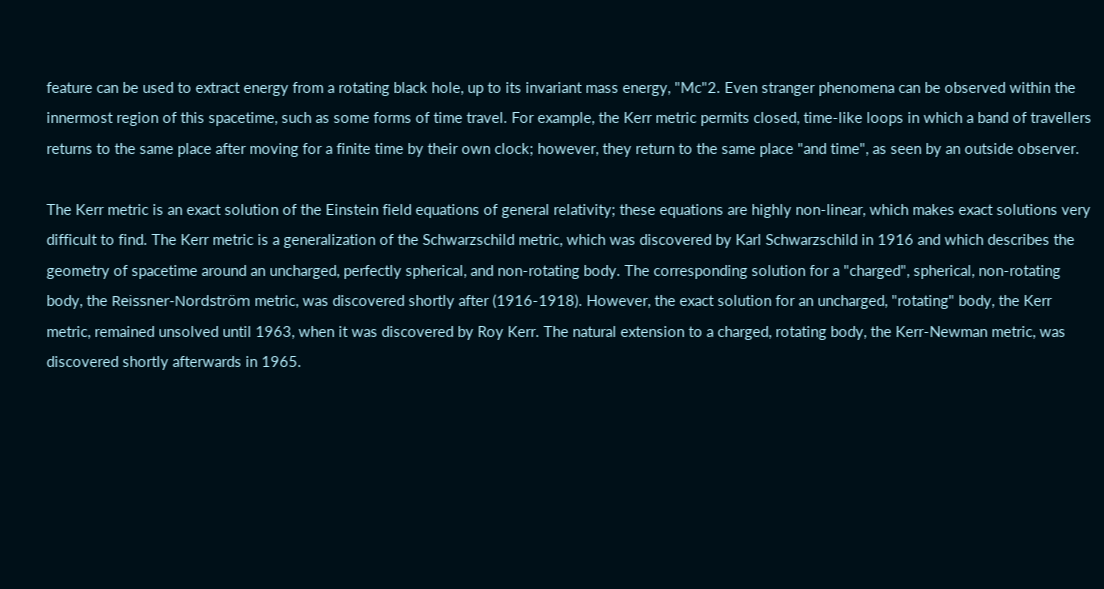feature can be used to extract energy from a rotating black hole, up to its invariant mass energy, "Mc"2. Even stranger phenomena can be observed within the innermost region of this spacetime, such as some forms of time travel. For example, the Kerr metric permits closed, time-like loops in which a band of travellers returns to the same place after moving for a finite time by their own clock; however, they return to the same place "and time", as seen by an outside observer.

The Kerr metric is an exact solution of the Einstein field equations of general relativity; these equations are highly non-linear, which makes exact solutions very difficult to find. The Kerr metric is a generalization of the Schwarzschild metric, which was discovered by Karl Schwarzschild in 1916 and which describes the geometry of spacetime around an uncharged, perfectly spherical, and non-rotating body. The corresponding solution for a "charged", spherical, non-rotating body, the Reissner-Nordström metric, was discovered shortly after (1916-1918). However, the exact solution for an uncharged, "rotating" body, the Kerr metric, remained unsolved until 1963, when it was discovered by Roy Kerr. The natural extension to a charged, rotating body, the Kerr-Newman metric, was discovered shortly afterwards in 1965.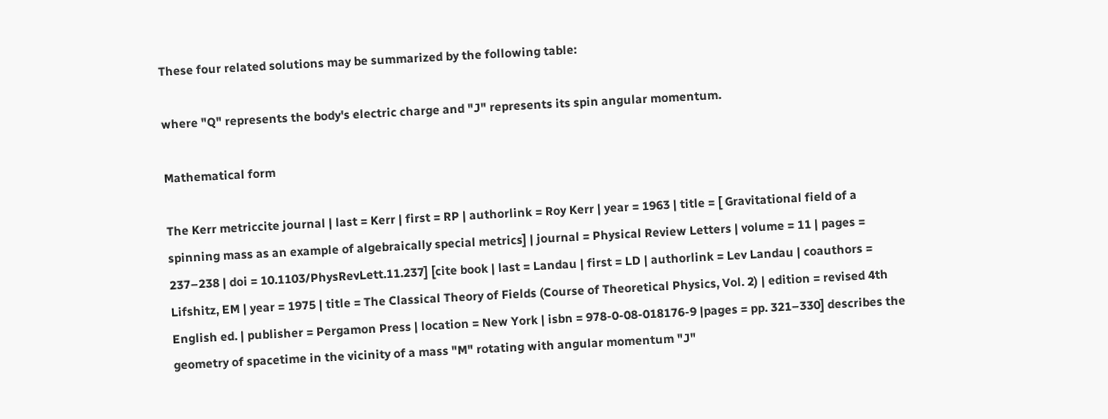These four related solutions may be summarized by the following table:

where "Q" represents the body's electric charge and "J" represents its spin angular momentum.

Mathematical form

The Kerr metriccite journal | last = Kerr | first = RP | authorlink = Roy Kerr | year = 1963 | title = [ Gravitational field of a spinning mass as an example of algebraically special metrics] | journal = Physical Review Letters | volume = 11 | pages = 237–238 | doi = 10.1103/PhysRevLett.11.237] [cite book | last = Landau | first = LD | authorlink = Lev Landau | coauthors = Lifshitz, EM | year = 1975 | title = The Classical Theory of Fields (Course of Theoretical Physics, Vol. 2) | edition = revised 4th English ed. | publisher = Pergamon Press | location = New York | isbn = 978-0-08-018176-9 |pages = pp. 321–330] describes the geometry of spacetime in the vicinity of a mass "M" rotating with angular momentum "J"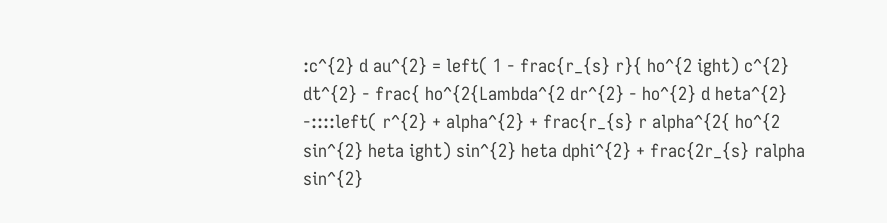:c^{2} d au^{2} = left( 1 - frac{r_{s} r}{ ho^{2 ight) c^{2} dt^{2} - frac{ ho^{2{Lambda^{2 dr^{2} - ho^{2} d heta^{2} -::::left( r^{2} + alpha^{2} + frac{r_{s} r alpha^{2{ ho^{2 sin^{2} heta ight) sin^{2} heta dphi^{2} + frac{2r_{s} ralpha sin^{2}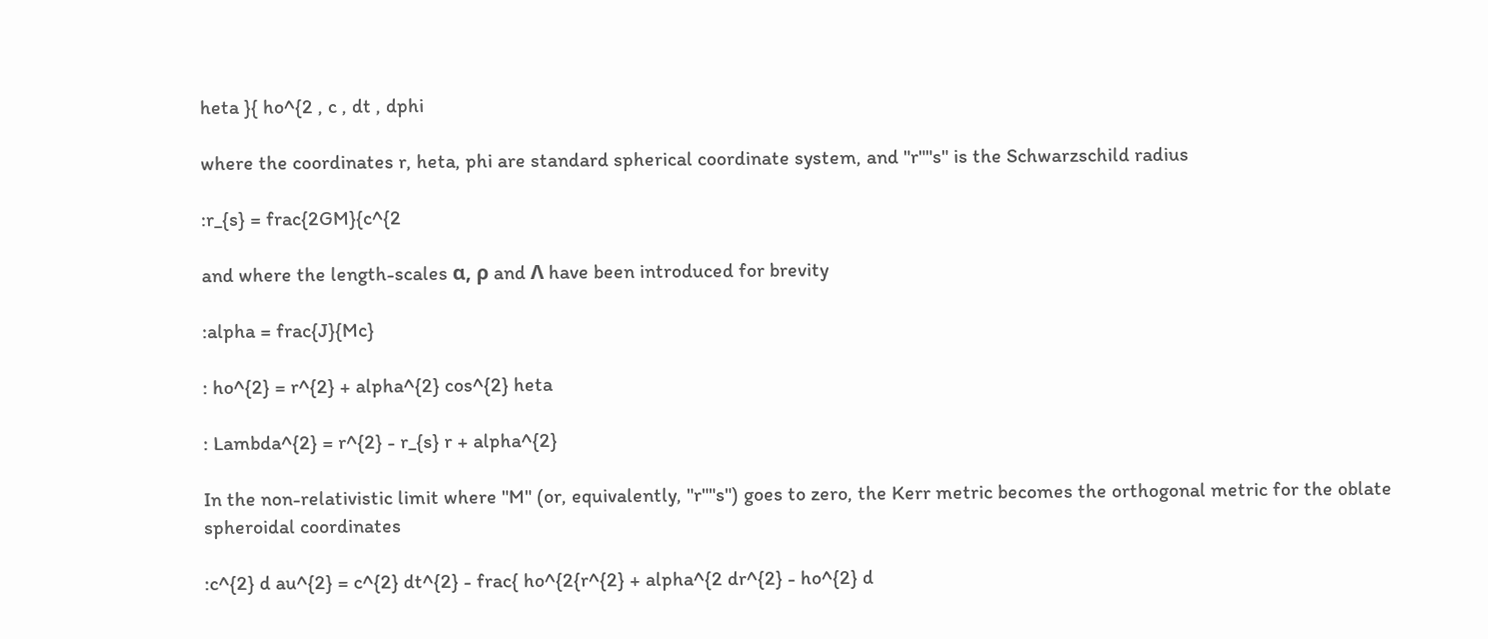heta }{ ho^{2 , c , dt , dphi

where the coordinates r, heta, phi are standard spherical coordinate system, and "r""s" is the Schwarzschild radius

:r_{s} = frac{2GM}{c^{2

and where the length-scales α, ρ and Λ have been introduced for brevity

:alpha = frac{J}{Mc}

: ho^{2} = r^{2} + alpha^{2} cos^{2} heta

: Lambda^{2} = r^{2} - r_{s} r + alpha^{2}

In the non-relativistic limit where "M" (or, equivalently, "r""s") goes to zero, the Kerr metric becomes the orthogonal metric for the oblate spheroidal coordinates

:c^{2} d au^{2} = c^{2} dt^{2} - frac{ ho^{2{r^{2} + alpha^{2 dr^{2} - ho^{2} d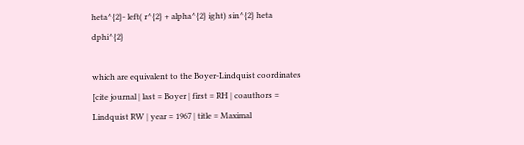heta^{2}- left( r^{2} + alpha^{2} ight) sin^{2} heta dphi^{2}

which are equivalent to the Boyer-Lindquist coordinates [cite journal | last = Boyer | first = RH | coauthors = Lindquist RW | year = 1967 | title = Maximal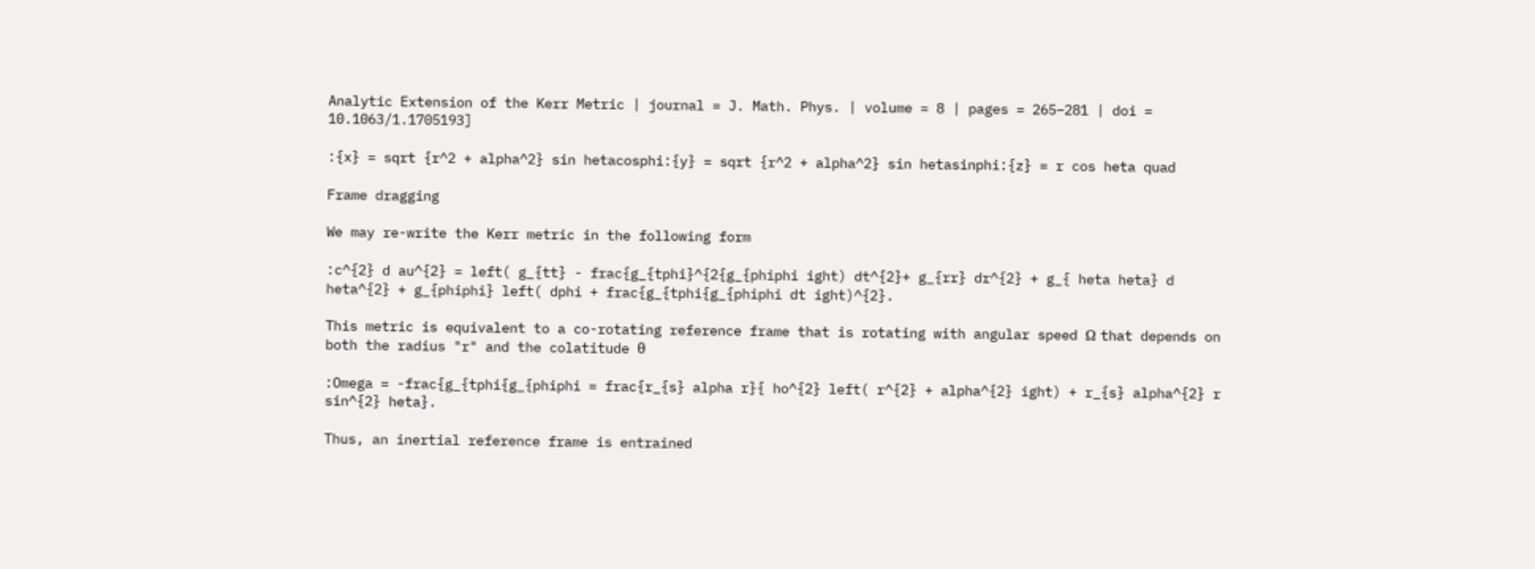Analytic Extension of the Kerr Metric | journal = J. Math. Phys. | volume = 8 | pages = 265–281 | doi = 10.1063/1.1705193]

:{x} = sqrt {r^2 + alpha^2} sin hetacosphi:{y} = sqrt {r^2 + alpha^2} sin hetasinphi:{z} = r cos heta quad

Frame dragging

We may re-write the Kerr metric in the following form

:c^{2} d au^{2} = left( g_{tt} - frac{g_{tphi}^{2{g_{phiphi ight) dt^{2}+ g_{rr} dr^{2} + g_{ heta heta} d heta^{2} + g_{phiphi} left( dphi + frac{g_{tphi{g_{phiphi dt ight)^{2}.

This metric is equivalent to a co-rotating reference frame that is rotating with angular speed Ω that depends on both the radius "r" and the colatitude θ

:Omega = -frac{g_{tphi{g_{phiphi = frac{r_{s} alpha r}{ ho^{2} left( r^{2} + alpha^{2} ight) + r_{s} alpha^{2} r sin^{2} heta}.

Thus, an inertial reference frame is entrained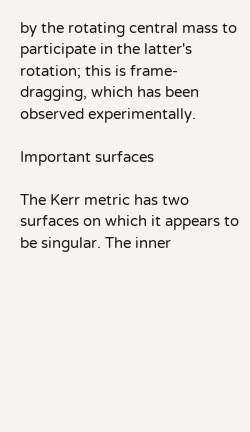by the rotating central mass to participate in the latter's rotation; this is frame-dragging, which has been observed experimentally.

Important surfaces

The Kerr metric has two surfaces on which it appears to be singular. The inner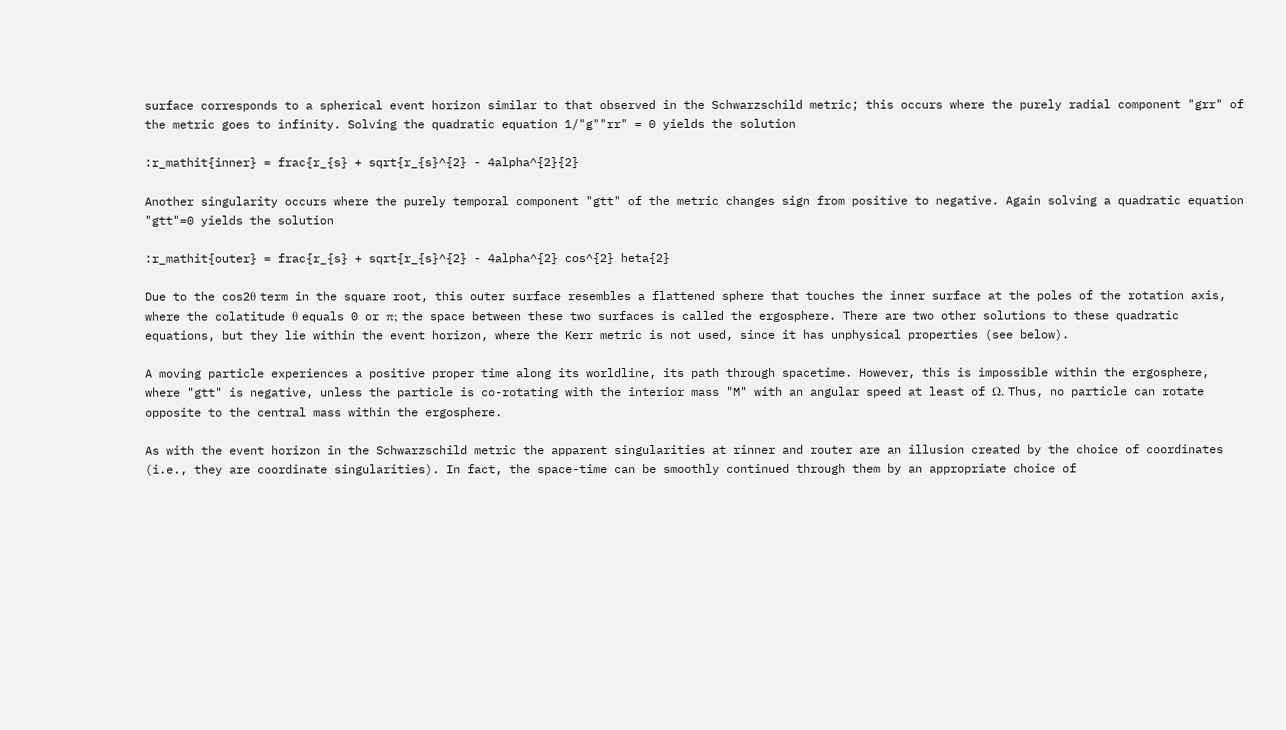surface corresponds to a spherical event horizon similar to that observed in the Schwarzschild metric; this occurs where the purely radial component "grr" of the metric goes to infinity. Solving the quadratic equation 1/"g""rr" = 0 yields the solution

:r_mathit{inner} = frac{r_{s} + sqrt{r_{s}^{2} - 4alpha^{2}{2}

Another singularity occurs where the purely temporal component "gtt" of the metric changes sign from positive to negative. Again solving a quadratic equation "gtt"=0 yields the solution

:r_mathit{outer} = frac{r_{s} + sqrt{r_{s}^{2} - 4alpha^{2} cos^{2} heta{2}

Due to the cos2θ term in the square root, this outer surface resembles a flattened sphere that touches the inner surface at the poles of the rotation axis, where the colatitude θ equals 0 or π; the space between these two surfaces is called the ergosphere. There are two other solutions to these quadratic equations, but they lie within the event horizon, where the Kerr metric is not used, since it has unphysical properties (see below).

A moving particle experiences a positive proper time along its worldline, its path through spacetime. However, this is impossible within the ergosphere, where "gtt" is negative, unless the particle is co-rotating with the interior mass "M" with an angular speed at least of Ω. Thus, no particle can rotate opposite to the central mass within the ergosphere.

As with the event horizon in the Schwarzschild metric the apparent singularities at rinner and router are an illusion created by the choice of coordinates (i.e., they are coordinate singularities). In fact, the space-time can be smoothly continued through them by an appropriate choice of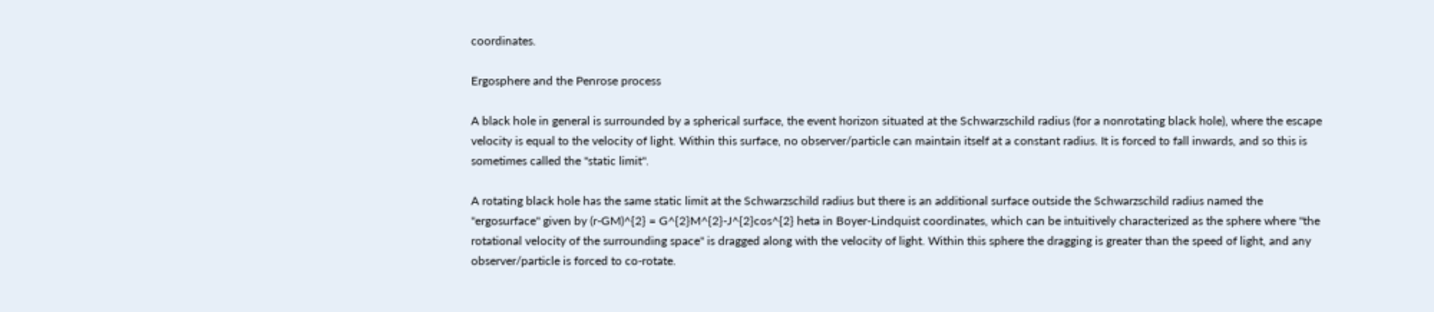coordinates.

Ergosphere and the Penrose process

A black hole in general is surrounded by a spherical surface, the event horizon situated at the Schwarzschild radius (for a nonrotating black hole), where the escape velocity is equal to the velocity of light. Within this surface, no observer/particle can maintain itself at a constant radius. It is forced to fall inwards, and so this is sometimes called the "static limit".

A rotating black hole has the same static limit at the Schwarzschild radius but there is an additional surface outside the Schwarzschild radius named the "ergosurface" given by (r-GM)^{2} = G^{2}M^{2}-J^{2}cos^{2} heta in Boyer-Lindquist coordinates, which can be intuitively characterized as the sphere where "the rotational velocity of the surrounding space" is dragged along with the velocity of light. Within this sphere the dragging is greater than the speed of light, and any observer/particle is forced to co-rotate.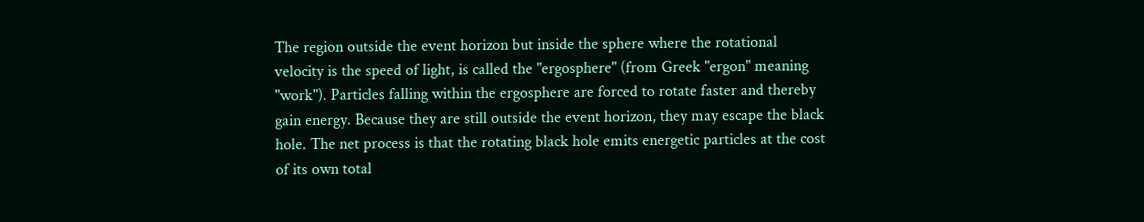The region outside the event horizon but inside the sphere where the rotational velocity is the speed of light, is called the "ergosphere" (from Greek "ergon" meaning "work"). Particles falling within the ergosphere are forced to rotate faster and thereby gain energy. Because they are still outside the event horizon, they may escape the black hole. The net process is that the rotating black hole emits energetic particles at the cost of its own total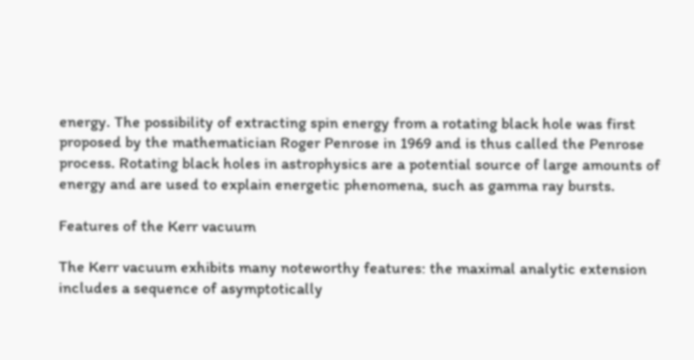energy. The possibility of extracting spin energy from a rotating black hole was first proposed by the mathematician Roger Penrose in 1969 and is thus called the Penrose process. Rotating black holes in astrophysics are a potential source of large amounts of energy and are used to explain energetic phenomena, such as gamma ray bursts.

Features of the Kerr vacuum

The Kerr vacuum exhibits many noteworthy features: the maximal analytic extension includes a sequence of asymptotically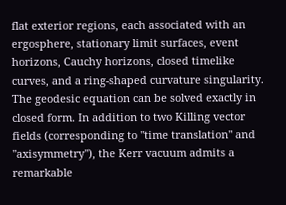flat exterior regions, each associated with an ergosphere, stationary limit surfaces, event horizons, Cauchy horizons, closed timelike curves, and a ring-shaped curvature singularity. The geodesic equation can be solved exactly in closed form. In addition to two Killing vector fields (corresponding to "time translation" and "axisymmetry"), the Kerr vacuum admits a remarkable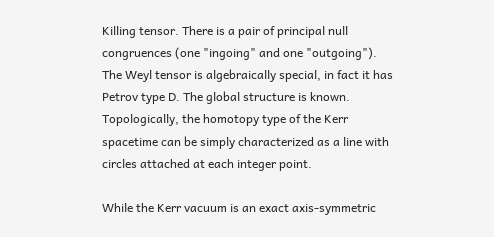Killing tensor. There is a pair of principal null congruences (one "ingoing" and one "outgoing"). The Weyl tensor is algebraically special, in fact it has Petrov type D. The global structure is known. Topologically, the homotopy type of the Kerr spacetime can be simply characterized as a line with circles attached at each integer point.

While the Kerr vacuum is an exact axis-symmetric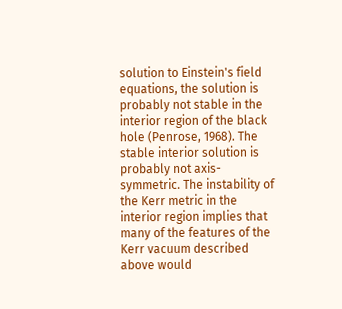solution to Einstein's field equations, the solution is probably not stable in the interior region of the black hole (Penrose, 1968). The stable interior solution is probably not axis-symmetric. The instability of the Kerr metric in the interior region implies that many of the features of the Kerr vacuum described above would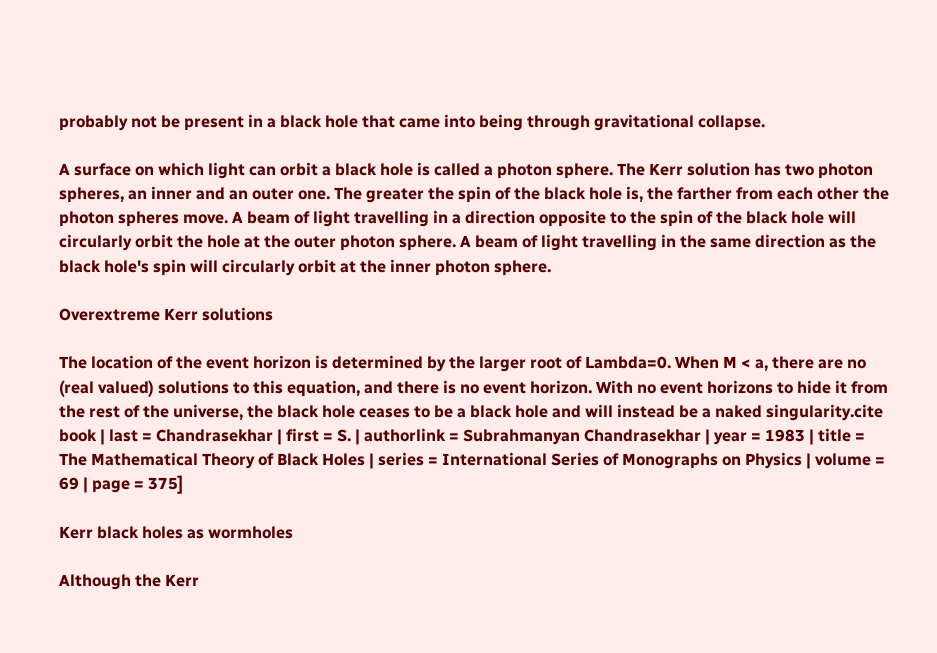probably not be present in a black hole that came into being through gravitational collapse.

A surface on which light can orbit a black hole is called a photon sphere. The Kerr solution has two photon spheres, an inner and an outer one. The greater the spin of the black hole is, the farther from each other the photon spheres move. A beam of light travelling in a direction opposite to the spin of the black hole will circularly orbit the hole at the outer photon sphere. A beam of light travelling in the same direction as the black hole's spin will circularly orbit at the inner photon sphere.

Overextreme Kerr solutions

The location of the event horizon is determined by the larger root of Lambda=0. When M < a, there are no (real valued) solutions to this equation, and there is no event horizon. With no event horizons to hide it from the rest of the universe, the black hole ceases to be a black hole and will instead be a naked singularity.cite book | last = Chandrasekhar | first = S. | authorlink = Subrahmanyan Chandrasekhar | year = 1983 | title = The Mathematical Theory of Black Holes | series = International Series of Monographs on Physics | volume = 69 | page = 375]

Kerr black holes as wormholes

Although the Kerr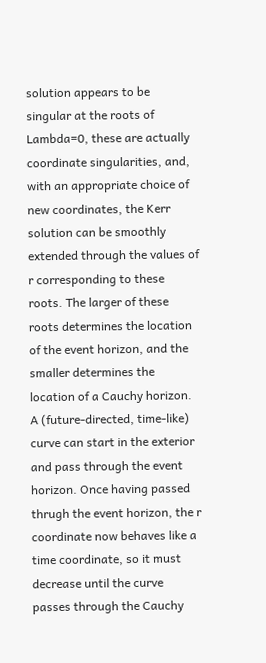solution appears to be singular at the roots of Lambda=0, these are actually coordinate singularities, and, with an appropriate choice of new coordinates, the Kerr solution can be smoothly extended through the values of r corresponding to these roots. The larger of these roots determines the location of the event horizon, and the smaller determines the location of a Cauchy horizon. A (future-directed, time-like) curve can start in the exterior and pass through the event horizon. Once having passed thrugh the event horizon, the r coordinate now behaves like a time coordinate, so it must decrease until the curve passes through the Cauchy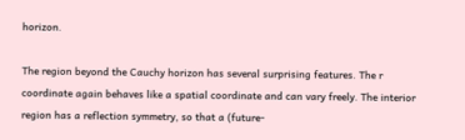horizon.

The region beyond the Cauchy horizon has several surprising features. The r coordinate again behaves like a spatial coordinate and can vary freely. The interior region has a reflection symmetry, so that a (future-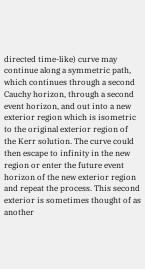directed time-like) curve may continue along a symmetric path, which continues through a second Cauchy horizon, through a second event horizon, and out into a new exterior region which is isometric to the original exterior region of the Kerr solution. The curve could then escape to infinity in the new region or enter the future event horizon of the new exterior region and repeat the process. This second exterior is sometimes thought of as another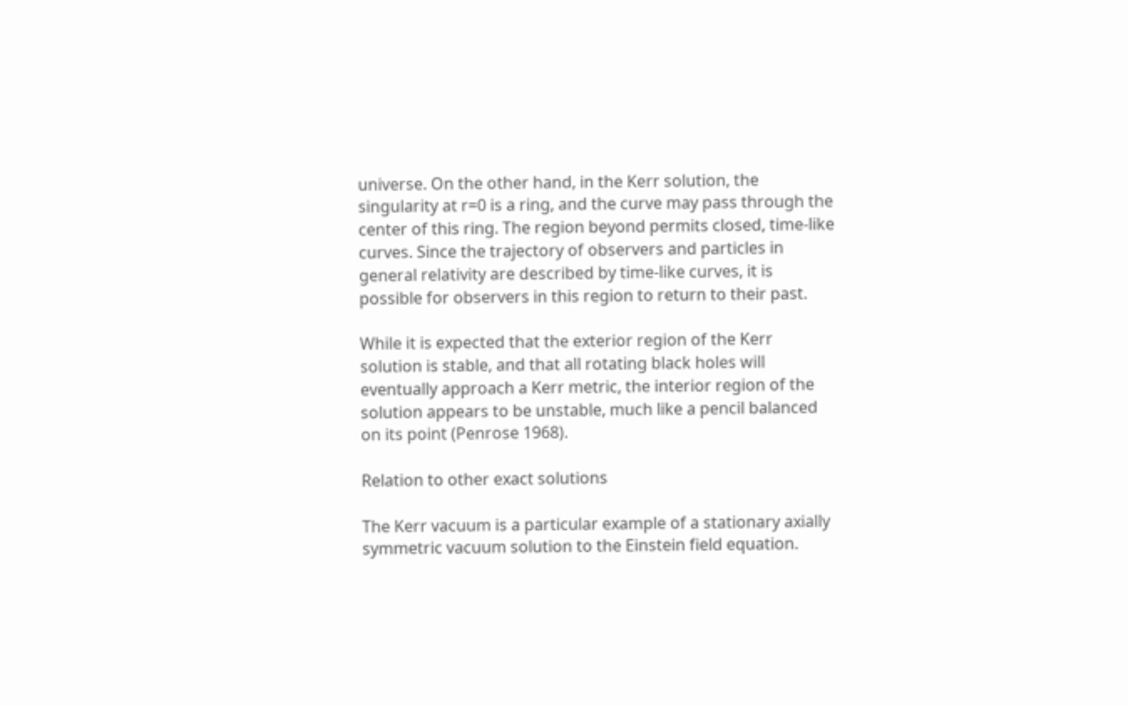universe. On the other hand, in the Kerr solution, the singularity at r=0 is a ring, and the curve may pass through the center of this ring. The region beyond permits closed, time-like curves. Since the trajectory of observers and particles in general relativity are described by time-like curves, it is possible for observers in this region to return to their past.

While it is expected that the exterior region of the Kerr solution is stable, and that all rotating black holes will eventually approach a Kerr metric, the interior region of the solution appears to be unstable, much like a pencil balanced on its point (Penrose 1968).

Relation to other exact solutions

The Kerr vacuum is a particular example of a stationary axially symmetric vacuum solution to the Einstein field equation.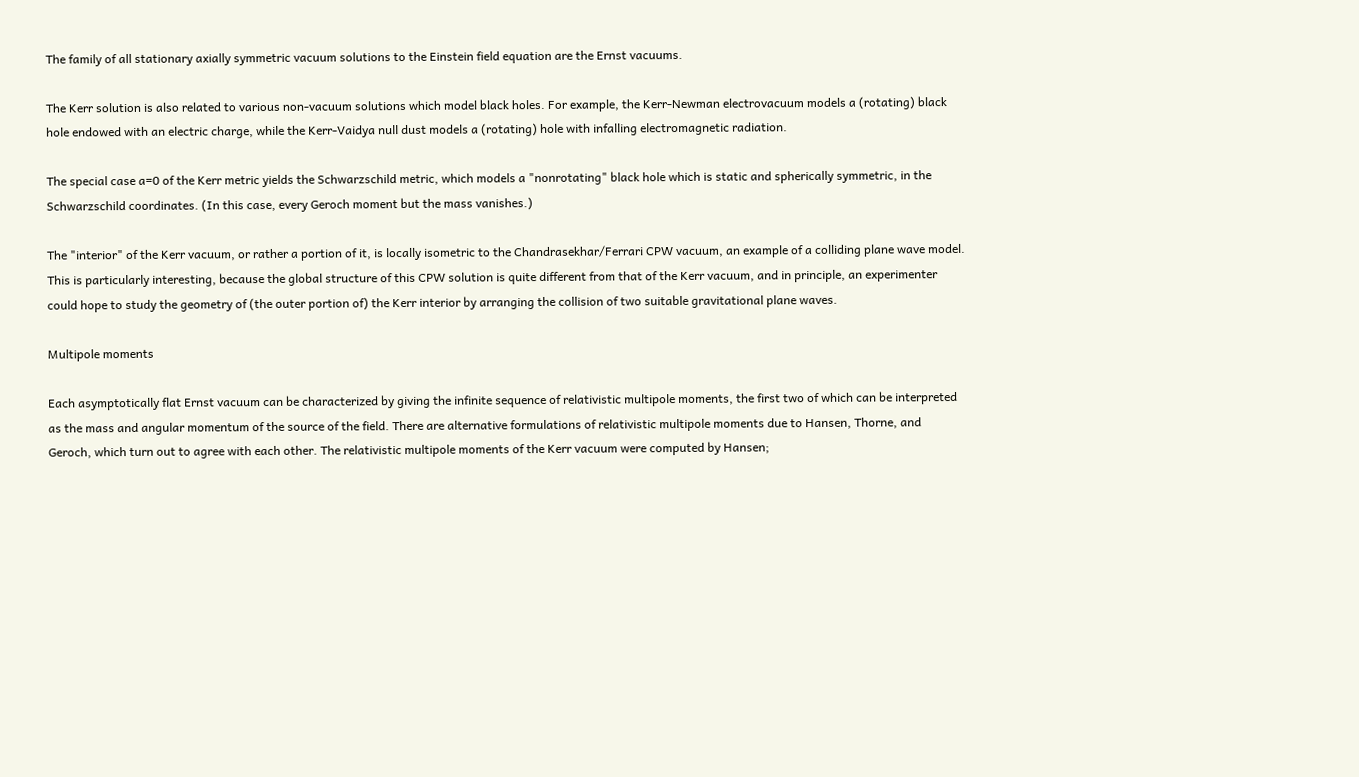The family of all stationary axially symmetric vacuum solutions to the Einstein field equation are the Ernst vacuums.

The Kerr solution is also related to various non-vacuum solutions which model black holes. For example, the Kerr-Newman electrovacuum models a (rotating) black hole endowed with an electric charge, while the Kerr-Vaidya null dust models a (rotating) hole with infalling electromagnetic radiation.

The special case a=0 of the Kerr metric yields the Schwarzschild metric, which models a "nonrotating" black hole which is static and spherically symmetric, in the Schwarzschild coordinates. (In this case, every Geroch moment but the mass vanishes.)

The "interior" of the Kerr vacuum, or rather a portion of it, is locally isometric to the Chandrasekhar/Ferrari CPW vacuum, an example of a colliding plane wave model. This is particularly interesting, because the global structure of this CPW solution is quite different from that of the Kerr vacuum, and in principle, an experimenter could hope to study the geometry of (the outer portion of) the Kerr interior by arranging the collision of two suitable gravitational plane waves.

Multipole moments

Each asymptotically flat Ernst vacuum can be characterized by giving the infinite sequence of relativistic multipole moments, the first two of which can be interpreted as the mass and angular momentum of the source of the field. There are alternative formulations of relativistic multipole moments due to Hansen, Thorne, and Geroch, which turn out to agree with each other. The relativistic multipole moments of the Kerr vacuum were computed by Hansen;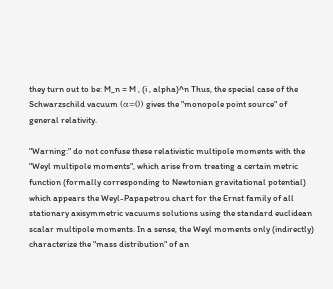they turn out to be: M_n = M , (i , alpha)^n Thus, the special case of the Schwarzschild vacuum (α=0) gives the "monopole point source" of general relativity.

"Warning:" do not confuse these relativistic multipole moments with the "Weyl multipole moments", which arise from treating a certain metric function (formally corresponding to Newtonian gravitational potential) which appears the Weyl-Papapetrou chart for the Ernst family of all stationary axisymmetric vacuums solutions using the standard euclidean scalar multipole moments. In a sense, the Weyl moments only (indirectly) characterize the "mass distribution" of an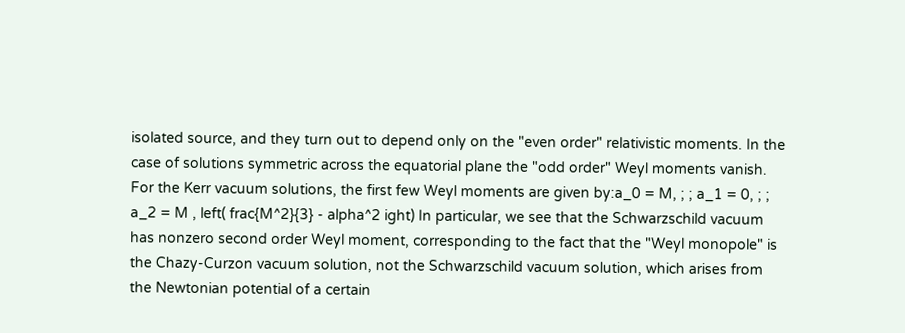isolated source, and they turn out to depend only on the "even order" relativistic moments. In the case of solutions symmetric across the equatorial plane the "odd order" Weyl moments vanish. For the Kerr vacuum solutions, the first few Weyl moments are given by:a_0 = M, ; ; a_1 = 0, ; ; a_2 = M , left( frac{M^2}{3} - alpha^2 ight) In particular, we see that the Schwarzschild vacuum has nonzero second order Weyl moment, corresponding to the fact that the "Weyl monopole" is the Chazy-Curzon vacuum solution, not the Schwarzschild vacuum solution, which arises from the Newtonian potential of a certain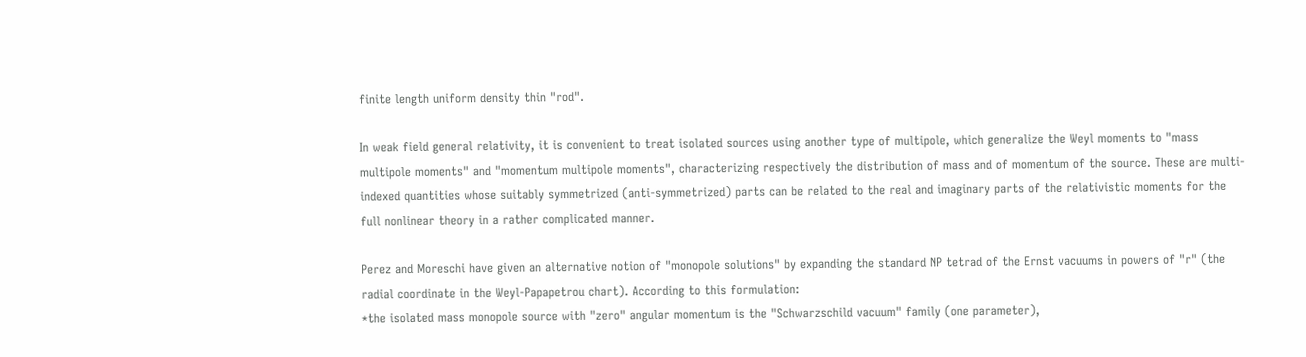finite length uniform density thin "rod".

In weak field general relativity, it is convenient to treat isolated sources using another type of multipole, which generalize the Weyl moments to "mass multipole moments" and "momentum multipole moments", characterizing respectively the distribution of mass and of momentum of the source. These are multi-indexed quantities whose suitably symmetrized (anti-symmetrized) parts can be related to the real and imaginary parts of the relativistic moments for the full nonlinear theory in a rather complicated manner.

Perez and Moreschi have given an alternative notion of "monopole solutions" by expanding the standard NP tetrad of the Ernst vacuums in powers of "r" (the radial coordinate in the Weyl-Papapetrou chart). According to this formulation:
*the isolated mass monopole source with "zero" angular momentum is the "Schwarzschild vacuum" family (one parameter),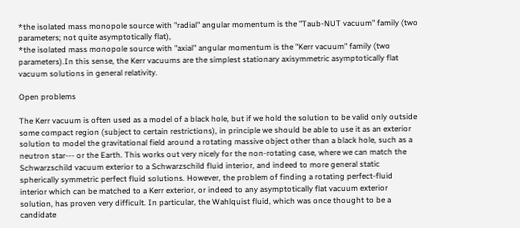*the isolated mass monopole source with "radial" angular momentum is the "Taub-NUT vacuum" family (two parameters; not quite asymptotically flat),
*the isolated mass monopole source with "axial" angular momentum is the "Kerr vacuum" family (two parameters).In this sense, the Kerr vacuums are the simplest stationary axisymmetric asymptotically flat vacuum solutions in general relativity.

Open problems

The Kerr vacuum is often used as a model of a black hole, but if we hold the solution to be valid only outside some compact region (subject to certain restrictions), in principle we should be able to use it as an exterior solution to model the gravitational field around a rotating massive object other than a black hole, such as a neutron star--- or the Earth. This works out very nicely for the non-rotating case, where we can match the Schwarzschild vacuum exterior to a Schwarzschild fluid interior, and indeed to more general static spherically symmetric perfect fluid solutions. However, the problem of finding a rotating perfect-fluid interior which can be matched to a Kerr exterior, or indeed to any asymptotically flat vacuum exterior solution, has proven very difficult. In particular, the Wahlquist fluid, which was once thought to be a candidate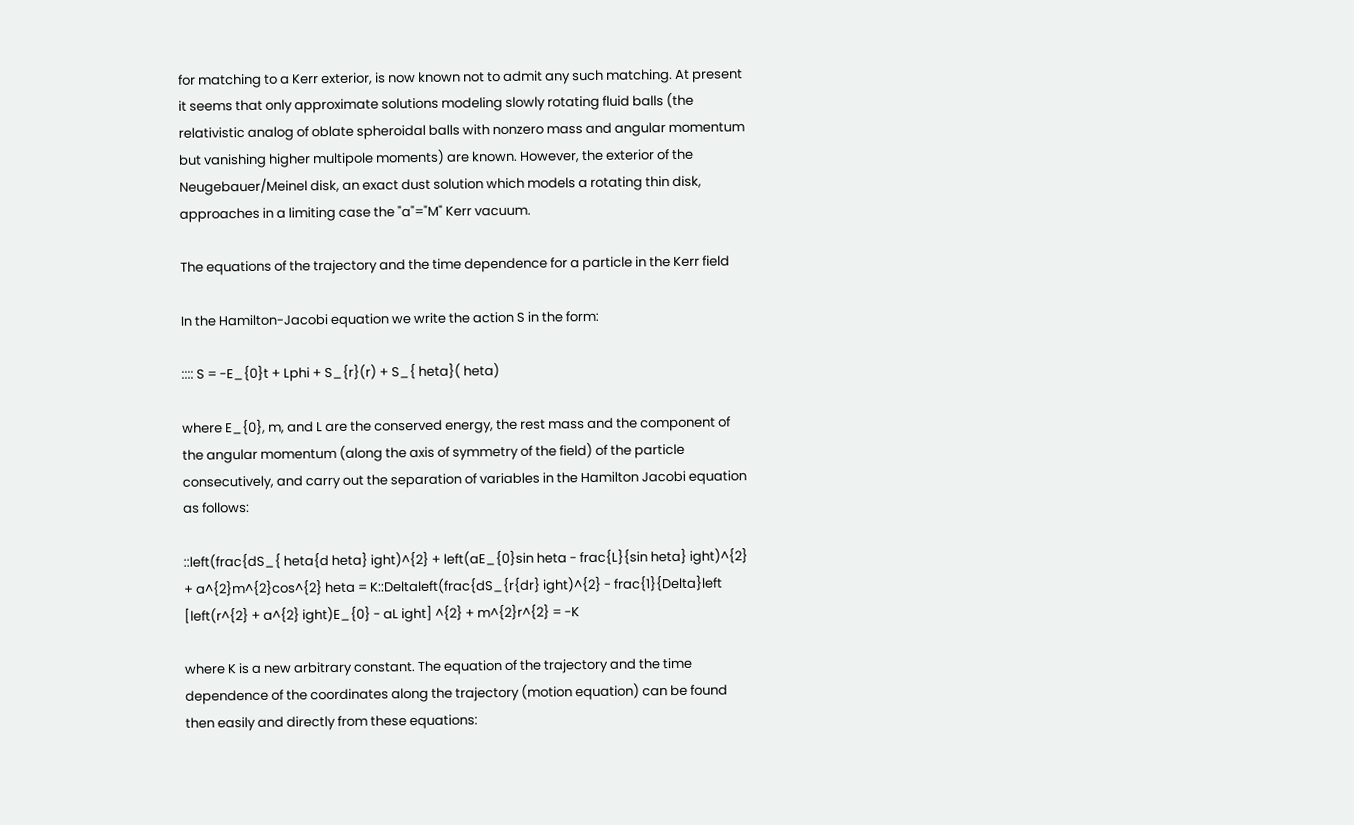for matching to a Kerr exterior, is now known not to admit any such matching. At present it seems that only approximate solutions modeling slowly rotating fluid balls (the relativistic analog of oblate spheroidal balls with nonzero mass and angular momentum but vanishing higher multipole moments) are known. However, the exterior of the Neugebauer/Meinel disk, an exact dust solution which models a rotating thin disk, approaches in a limiting case the "a"="M" Kerr vacuum.

The equations of the trajectory and the time dependence for a particle in the Kerr field

In the Hamilton-Jacobi equation we write the action S in the form:

:::: S = -E_{0}t + Lphi + S_{r}(r) + S_{ heta}( heta)

where E_{0}, m, and L are the conserved energy, the rest mass and the component of the angular momentum (along the axis of symmetry of the field) of the particle consecutively, and carry out the separation of variables in the Hamilton Jacobi equation as follows:

::left(frac{dS_{ heta{d heta} ight)^{2} + left(aE_{0}sin heta - frac{L}{sin heta} ight)^{2} + a^{2}m^{2}cos^{2} heta = K::Deltaleft(frac{dS_{r{dr} ight)^{2} - frac{1}{Delta}left [left(r^{2} + a^{2} ight)E_{0} - aL ight] ^{2} + m^{2}r^{2} = -K

where K is a new arbitrary constant. The equation of the trajectory and the time dependence of the coordinates along the trajectory (motion equation) can be found then easily and directly from these equations: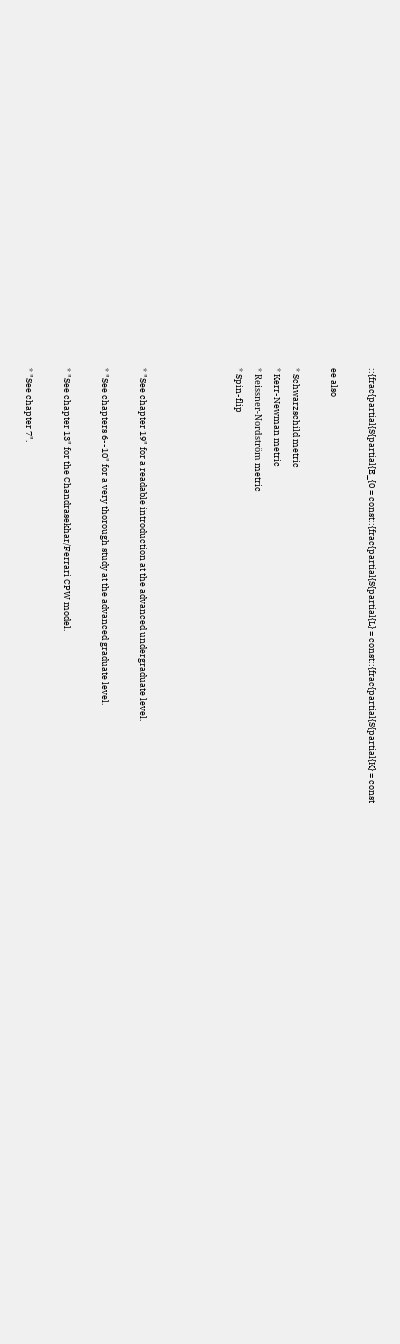::{frac{partial{S{partial{E_{0 = const::{frac{partial{S{partial{L} = const::{frac{partial{S{partial{K} = const

ee also

* Schwarzschild metric
* Kerr-Newman metric
* Reissner-Nordström metric
* Spin-flip




* "See chapter 19" for a readable introduction at the advanced undergraduate level.

* "See chapters 6--10" for a very thorough study at the advanced graduate level.

* "See chapter 13" for the Chandrasekhar/Ferrari CPW model.

* "See chapter 7".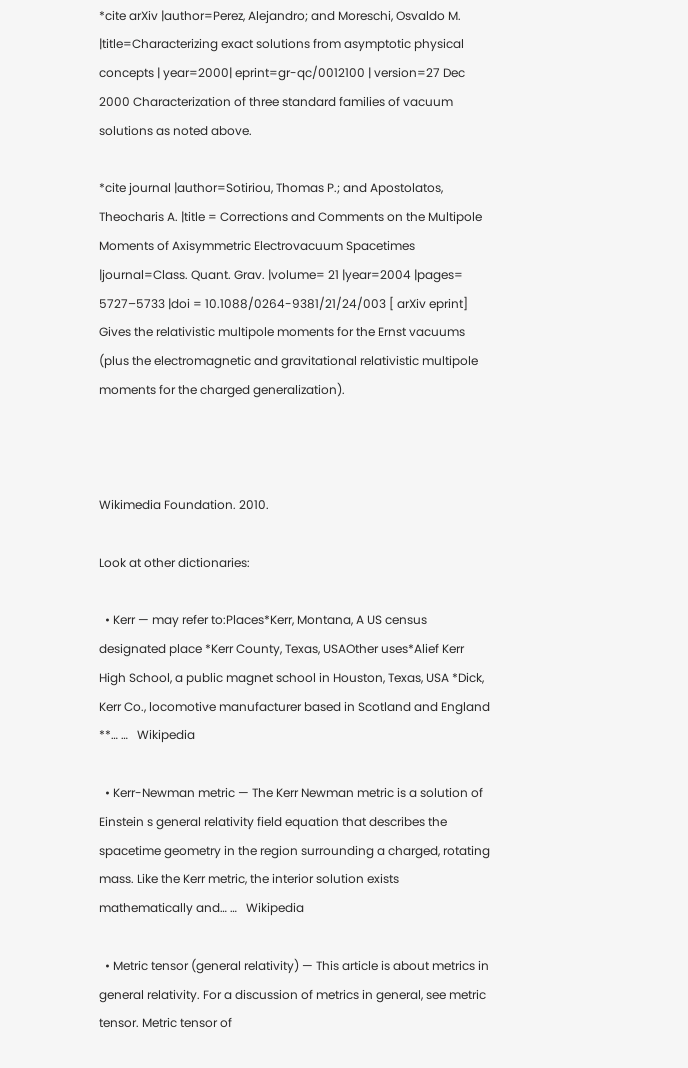*cite arXiv |author=Perez, Alejandro; and Moreschi, Osvaldo M. |title=Characterizing exact solutions from asymptotic physical concepts | year=2000| eprint=gr-qc/0012100 | version=27 Dec 2000 Characterization of three standard families of vacuum solutions as noted above.

*cite journal |author=Sotiriou, Thomas P.; and Apostolatos, Theocharis A. |title = Corrections and Comments on the Multipole Moments of Axisymmetric Electrovacuum Spacetimes |journal=Class. Quant. Grav. |volume= 21 |year=2004 |pages= 5727–5733 |doi = 10.1088/0264-9381/21/24/003 [ arXiv eprint] Gives the relativistic multipole moments for the Ernst vacuums (plus the electromagnetic and gravitational relativistic multipole moments for the charged generalization).



Wikimedia Foundation. 2010.

Look at other dictionaries:

  • Kerr — may refer to:Places*Kerr, Montana, A US census designated place *Kerr County, Texas, USAOther uses*Alief Kerr High School, a public magnet school in Houston, Texas, USA *Dick, Kerr Co., locomotive manufacturer based in Scotland and England **… …   Wikipedia

  • Kerr-Newman metric — The Kerr Newman metric is a solution of Einstein s general relativity field equation that describes the spacetime geometry in the region surrounding a charged, rotating mass. Like the Kerr metric, the interior solution exists mathematically and… …   Wikipedia

  • Metric tensor (general relativity) — This article is about metrics in general relativity. For a discussion of metrics in general, see metric tensor. Metric tensor of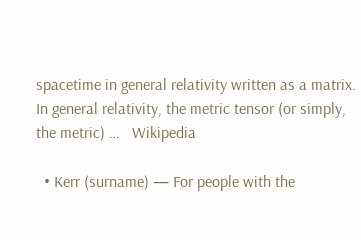spacetime in general relativity written as a matrix. In general relativity, the metric tensor (or simply, the metric) …   Wikipedia

  • Kerr (surname) — For people with the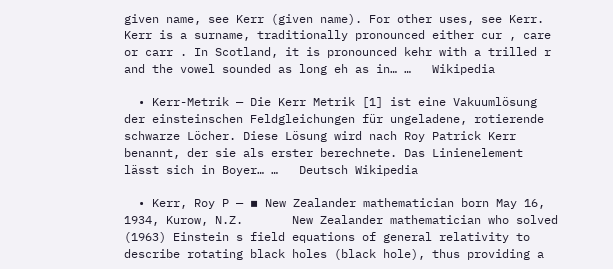given name, see Kerr (given name). For other uses, see Kerr. Kerr is a surname, traditionally pronounced either cur , care or carr . In Scotland, it is pronounced kehr with a trilled r and the vowel sounded as long eh as in… …   Wikipedia

  • Kerr-Metrik — Die Kerr Metrik [1] ist eine Vakuumlösung der einsteinschen Feldgleichungen für ungeladene, rotierende schwarze Löcher. Diese Lösung wird nach Roy Patrick Kerr benannt, der sie als erster berechnete. Das Linienelement lässt sich in Boyer… …   Deutsch Wikipedia

  • Kerr, Roy P — ▪ New Zealander mathematician born May 16, 1934, Kurow, N.Z.       New Zealander mathematician who solved (1963) Einstein s field equations of general relativity to describe rotating black holes (black hole), thus providing a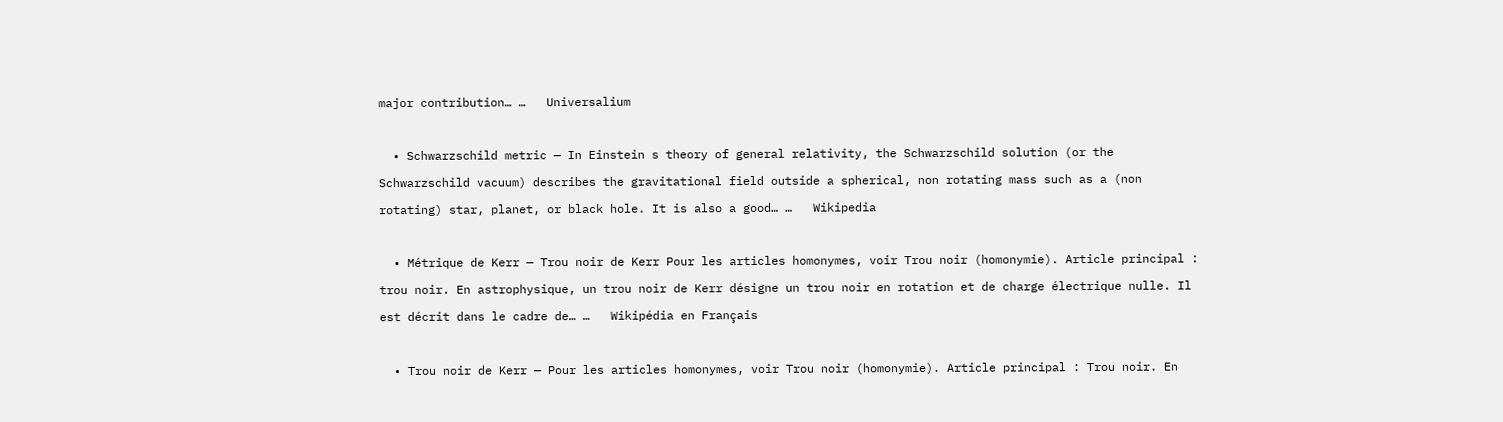major contribution… …   Universalium

  • Schwarzschild metric — In Einstein s theory of general relativity, the Schwarzschild solution (or the Schwarzschild vacuum) describes the gravitational field outside a spherical, non rotating mass such as a (non rotating) star, planet, or black hole. It is also a good… …   Wikipedia

  • Métrique de Kerr — Trou noir de Kerr Pour les articles homonymes, voir Trou noir (homonymie). Article principal : trou noir. En astrophysique, un trou noir de Kerr désigne un trou noir en rotation et de charge électrique nulle. Il est décrit dans le cadre de… …   Wikipédia en Français

  • Trou noir de Kerr — Pour les articles homonymes, voir Trou noir (homonymie). Article principal : Trou noir. En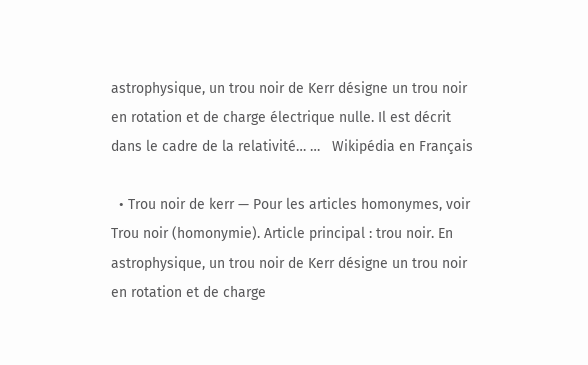astrophysique, un trou noir de Kerr désigne un trou noir en rotation et de charge électrique nulle. Il est décrit dans le cadre de la relativité… …   Wikipédia en Français

  • Trou noir de kerr — Pour les articles homonymes, voir Trou noir (homonymie). Article principal : trou noir. En astrophysique, un trou noir de Kerr désigne un trou noir en rotation et de charge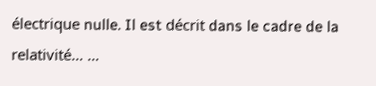électrique nulle. Il est décrit dans le cadre de la relativité… …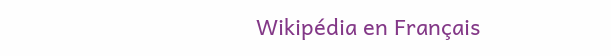Wikipédia en Français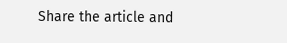Share the article and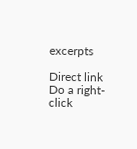excerpts

Direct link
Do a right-click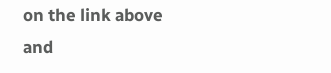on the link above
and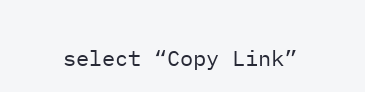select “Copy Link”